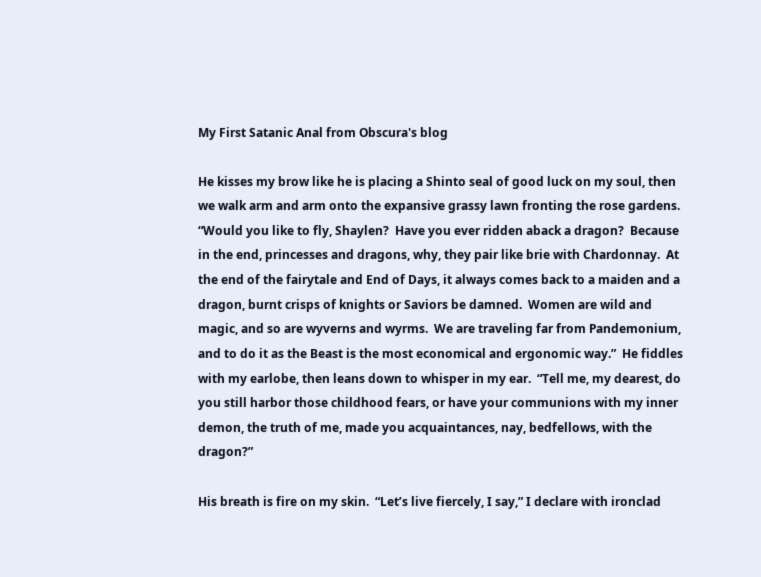My First Satanic Anal from Obscura's blog

He kisses my brow like he is placing a Shinto seal of good luck on my soul, then we walk arm and arm onto the expansive grassy lawn fronting the rose gardens.  “Would you like to fly, Shaylen?  Have you ever ridden aback a dragon?  Because in the end, princesses and dragons, why, they pair like brie with Chardonnay.  At the end of the fairytale and End of Days, it always comes back to a maiden and a dragon, burnt crisps of knights or Saviors be damned.  Women are wild and magic, and so are wyverns and wyrms.  We are traveling far from Pandemonium, and to do it as the Beast is the most economical and ergonomic way.”  He fiddles with my earlobe, then leans down to whisper in my ear.  “Tell me, my dearest, do you still harbor those childhood fears, or have your communions with my inner demon, the truth of me, made you acquaintances, nay, bedfellows, with the dragon?”

His breath is fire on my skin.  “Let’s live fiercely, I say,” I declare with ironclad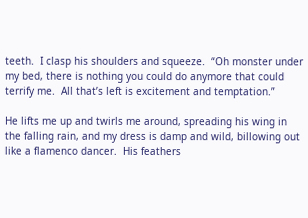teeth.  I clasp his shoulders and squeeze.  “Oh monster under my bed, there is nothing you could do anymore that could terrify me.  All that’s left is excitement and temptation.”

He lifts me up and twirls me around, spreading his wing in the falling rain, and my dress is damp and wild, billowing out like a flamenco dancer.  His feathers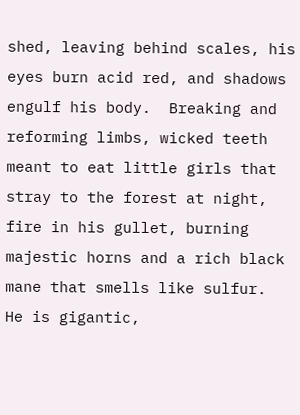shed, leaving behind scales, his eyes burn acid red, and shadows engulf his body.  Breaking and reforming limbs, wicked teeth meant to eat little girls that stray to the forest at night, fire in his gullet, burning majestic horns and a rich black mane that smells like sulfur.  He is gigantic,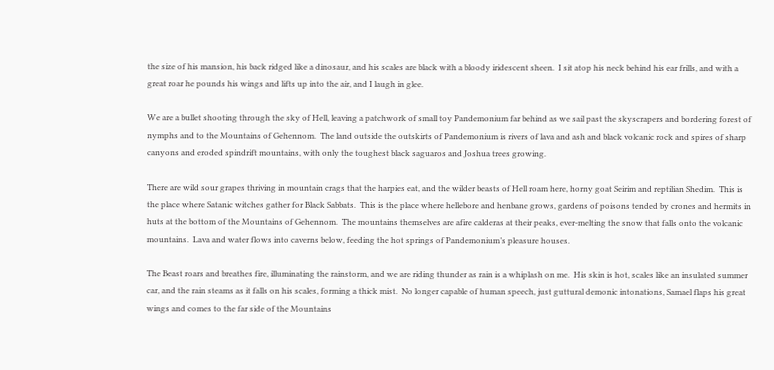the size of his mansion, his back ridged like a dinosaur, and his scales are black with a bloody iridescent sheen.  I sit atop his neck behind his ear frills, and with a great roar he pounds his wings and lifts up into the air, and I laugh in glee.

We are a bullet shooting through the sky of Hell, leaving a patchwork of small toy Pandemonium far behind as we sail past the skyscrapers and bordering forest of nymphs and to the Mountains of Gehennom.  The land outside the outskirts of Pandemonium is rivers of lava and ash and black volcanic rock and spires of sharp canyons and eroded spindrift mountains, with only the toughest black saguaros and Joshua trees growing.

There are wild sour grapes thriving in mountain crags that the harpies eat, and the wilder beasts of Hell roam here, horny goat Seirim and reptilian Shedim.  This is the place where Satanic witches gather for Black Sabbats.  This is the place where hellebore and henbane grows, gardens of poisons tended by crones and hermits in huts at the bottom of the Mountains of Gehennom.  The mountains themselves are afire calderas at their peaks, ever-melting the snow that falls onto the volcanic mountains.  Lava and water flows into caverns below, feeding the hot springs of Pandemonium’s pleasure houses.

The Beast roars and breathes fire, illuminating the rainstorm, and we are riding thunder as rain is a whiplash on me.  His skin is hot, scales like an insulated summer car, and the rain steams as it falls on his scales, forming a thick mist.  No longer capable of human speech, just guttural demonic intonations, Samael flaps his great wings and comes to the far side of the Mountains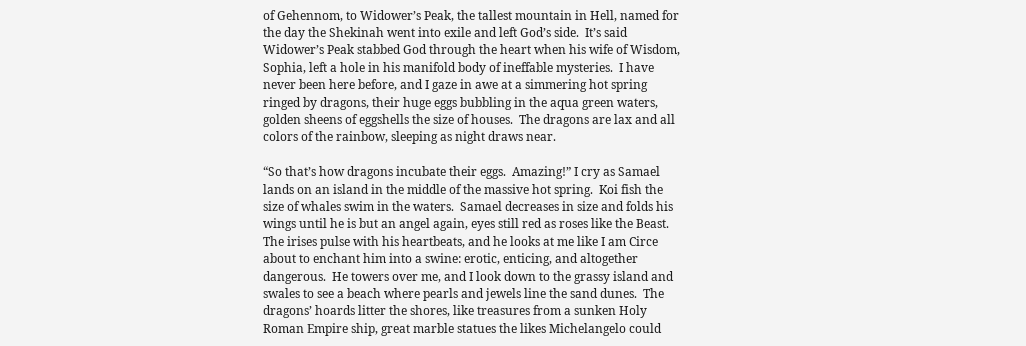of Gehennom, to Widower’s Peak, the tallest mountain in Hell, named for the day the Shekinah went into exile and left God’s side.  It’s said Widower’s Peak stabbed God through the heart when his wife of Wisdom, Sophia, left a hole in his manifold body of ineffable mysteries.  I have never been here before, and I gaze in awe at a simmering hot spring ringed by dragons, their huge eggs bubbling in the aqua green waters, golden sheens of eggshells the size of houses.  The dragons are lax and all colors of the rainbow, sleeping as night draws near.

“So that’s how dragons incubate their eggs.  Amazing!” I cry as Samael lands on an island in the middle of the massive hot spring.  Koi fish the size of whales swim in the waters.  Samael decreases in size and folds his wings until he is but an angel again, eyes still red as roses like the Beast. The irises pulse with his heartbeats, and he looks at me like I am Circe about to enchant him into a swine: erotic, enticing, and altogether dangerous.  He towers over me, and I look down to the grassy island and swales to see a beach where pearls and jewels line the sand dunes.  The dragons’ hoards litter the shores, like treasures from a sunken Holy Roman Empire ship, great marble statues the likes Michelangelo could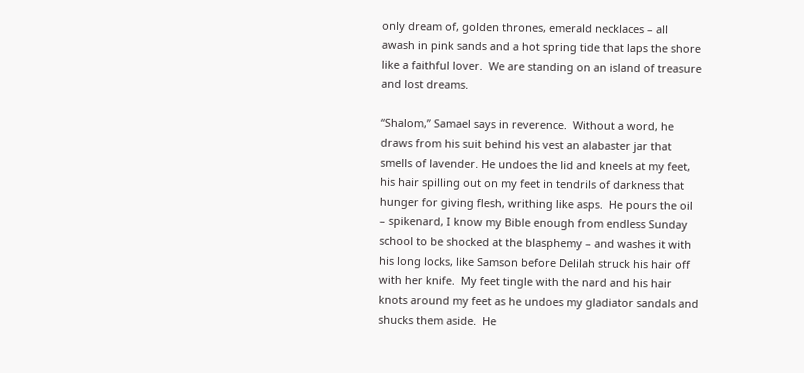only dream of, golden thrones, emerald necklaces – all awash in pink sands and a hot spring tide that laps the shore like a faithful lover.  We are standing on an island of treasure and lost dreams.

“Shalom,” Samael says in reverence.  Without a word, he draws from his suit behind his vest an alabaster jar that smells of lavender. He undoes the lid and kneels at my feet, his hair spilling out on my feet in tendrils of darkness that hunger for giving flesh, writhing like asps.  He pours the oil – spikenard, I know my Bible enough from endless Sunday school to be shocked at the blasphemy – and washes it with his long locks, like Samson before Delilah struck his hair off with her knife.  My feet tingle with the nard and his hair knots around my feet as he undoes my gladiator sandals and shucks them aside.  He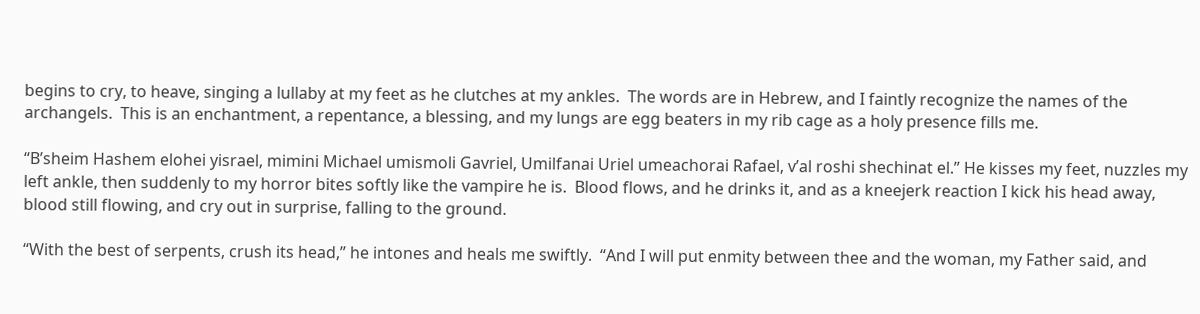begins to cry, to heave, singing a lullaby at my feet as he clutches at my ankles.  The words are in Hebrew, and I faintly recognize the names of the archangels.  This is an enchantment, a repentance, a blessing, and my lungs are egg beaters in my rib cage as a holy presence fills me.

“B’sheim Hashem elohei yisrael, mimini Michael umismoli Gavriel, Umilfanai Uriel umeachorai Rafael, v’al roshi shechinat el.” He kisses my feet, nuzzles my left ankle, then suddenly to my horror bites softly like the vampire he is.  Blood flows, and he drinks it, and as a kneejerk reaction I kick his head away, blood still flowing, and cry out in surprise, falling to the ground.

“With the best of serpents, crush its head,” he intones and heals me swiftly.  “And I will put enmity between thee and the woman, my Father said, and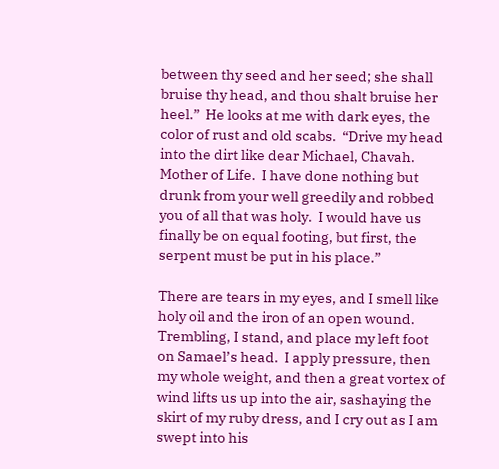between thy seed and her seed; she shall bruise thy head, and thou shalt bruise her heel.”  He looks at me with dark eyes, the color of rust and old scabs.  “Drive my head into the dirt like dear Michael, Chavah.  Mother of Life.  I have done nothing but drunk from your well greedily and robbed you of all that was holy.  I would have us finally be on equal footing, but first, the serpent must be put in his place.”

There are tears in my eyes, and I smell like holy oil and the iron of an open wound.  Trembling, I stand, and place my left foot on Samael’s head.  I apply pressure, then my whole weight, and then a great vortex of wind lifts us up into the air, sashaying the skirt of my ruby dress, and I cry out as I am swept into his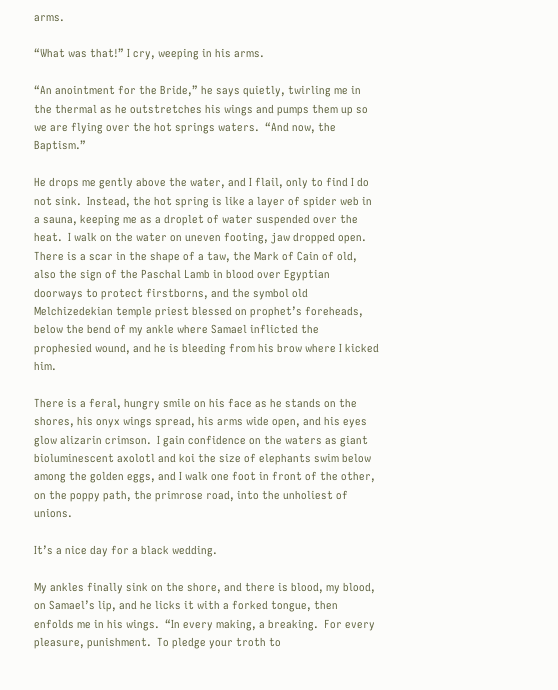arms.

“What was that!” I cry, weeping in his arms.

“An anointment for the Bride,” he says quietly, twirling me in the thermal as he outstretches his wings and pumps them up so we are flying over the hot springs waters.  “And now, the Baptism.”

He drops me gently above the water, and I flail, only to find I do not sink.  Instead, the hot spring is like a layer of spider web in a sauna, keeping me as a droplet of water suspended over the heat.  I walk on the water on uneven footing, jaw dropped open.  There is a scar in the shape of a taw, the Mark of Cain of old, also the sign of the Paschal Lamb in blood over Egyptian doorways to protect firstborns, and the symbol old Melchizedekian temple priest blessed on prophet’s foreheads, below the bend of my ankle where Samael inflicted the prophesied wound, and he is bleeding from his brow where I kicked him.

There is a feral, hungry smile on his face as he stands on the shores, his onyx wings spread, his arms wide open, and his eyes glow alizarin crimson.  I gain confidence on the waters as giant bioluminescent axolotl and koi the size of elephants swim below among the golden eggs, and I walk one foot in front of the other, on the poppy path, the primrose road, into the unholiest of unions.

It’s a nice day for a black wedding.

My ankles finally sink on the shore, and there is blood, my blood, on Samael’s lip, and he licks it with a forked tongue, then enfolds me in his wings.  “In every making, a breaking.  For every pleasure, punishment.  To pledge your troth to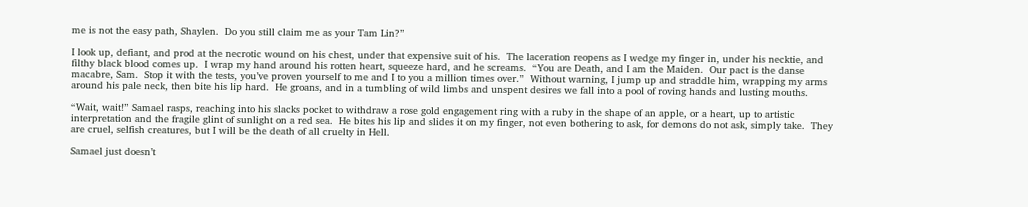me is not the easy path, Shaylen.  Do you still claim me as your Tam Lin?”

I look up, defiant, and prod at the necrotic wound on his chest, under that expensive suit of his.  The laceration reopens as I wedge my finger in, under his necktie, and filthy black blood comes up.  I wrap my hand around his rotten heart, squeeze hard, and he screams.  “You are Death, and I am the Maiden.  Our pact is the danse macabre, Sam.  Stop it with the tests, you’ve proven yourself to me and I to you a million times over.”  Without warning, I jump up and straddle him, wrapping my arms around his pale neck, then bite his lip hard.  He groans, and in a tumbling of wild limbs and unspent desires we fall into a pool of roving hands and lusting mouths.

“Wait, wait!” Samael rasps, reaching into his slacks pocket to withdraw a rose gold engagement ring with a ruby in the shape of an apple, or a heart, up to artistic interpretation and the fragile glint of sunlight on a red sea.  He bites his lip and slides it on my finger, not even bothering to ask, for demons do not ask, simply take.  They are cruel, selfish creatures, but I will be the death of all cruelty in Hell.

Samael just doesn’t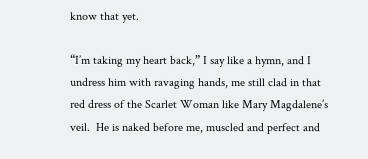know that yet.

“I’m taking my heart back,” I say like a hymn, and I undress him with ravaging hands, me still clad in that red dress of the Scarlet Woman like Mary Magdalene’s veil.  He is naked before me, muscled and perfect and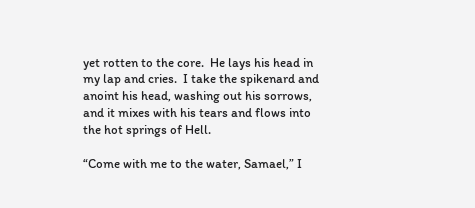yet rotten to the core.  He lays his head in my lap and cries.  I take the spikenard and anoint his head, washing out his sorrows, and it mixes with his tears and flows into the hot springs of Hell.

“Come with me to the water, Samael,” I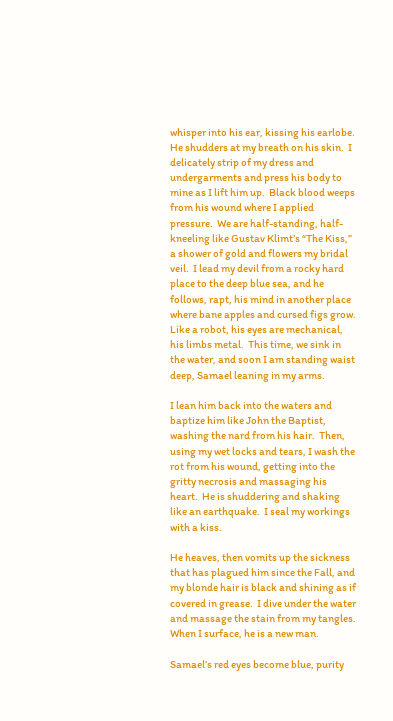whisper into his ear, kissing his earlobe.  He shudders at my breath on his skin.  I delicately strip of my dress and undergarments and press his body to mine as I lift him up.  Black blood weeps from his wound where I applied pressure.  We are half-standing, half-kneeling like Gustav Klimt’s “The Kiss,” a shower of gold and flowers my bridal veil.  I lead my devil from a rocky hard place to the deep blue sea, and he follows, rapt, his mind in another place where bane apples and cursed figs grow.  Like a robot, his eyes are mechanical, his limbs metal.  This time, we sink in the water, and soon I am standing waist deep, Samael leaning in my arms.

I lean him back into the waters and baptize him like John the Baptist, washing the nard from his hair.  Then, using my wet locks and tears, I wash the rot from his wound, getting into the gritty necrosis and massaging his heart.  He is shuddering and shaking like an earthquake.  I seal my workings with a kiss.

He heaves, then vomits up the sickness that has plagued him since the Fall, and my blonde hair is black and shining as if covered in grease.  I dive under the water and massage the stain from my tangles.  When I surface, he is a new man.

Samael’s red eyes become blue, purity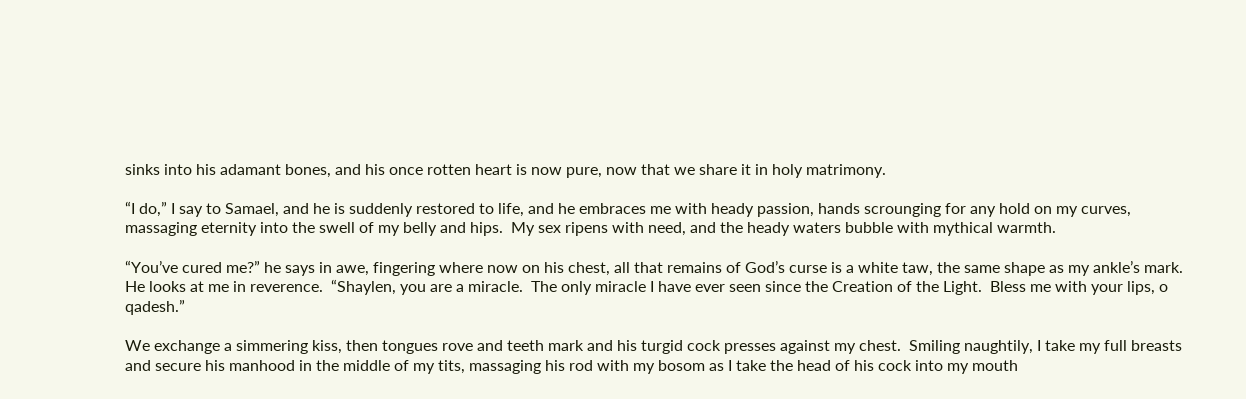sinks into his adamant bones, and his once rotten heart is now pure, now that we share it in holy matrimony.

“I do,” I say to Samael, and he is suddenly restored to life, and he embraces me with heady passion, hands scrounging for any hold on my curves, massaging eternity into the swell of my belly and hips.  My sex ripens with need, and the heady waters bubble with mythical warmth.

“You’ve cured me?” he says in awe, fingering where now on his chest, all that remains of God’s curse is a white taw, the same shape as my ankle’s mark.  He looks at me in reverence.  “Shaylen, you are a miracle.  The only miracle I have ever seen since the Creation of the Light.  Bless me with your lips, o qadesh.”

We exchange a simmering kiss, then tongues rove and teeth mark and his turgid cock presses against my chest.  Smiling naughtily, I take my full breasts and secure his manhood in the middle of my tits, massaging his rod with my bosom as I take the head of his cock into my mouth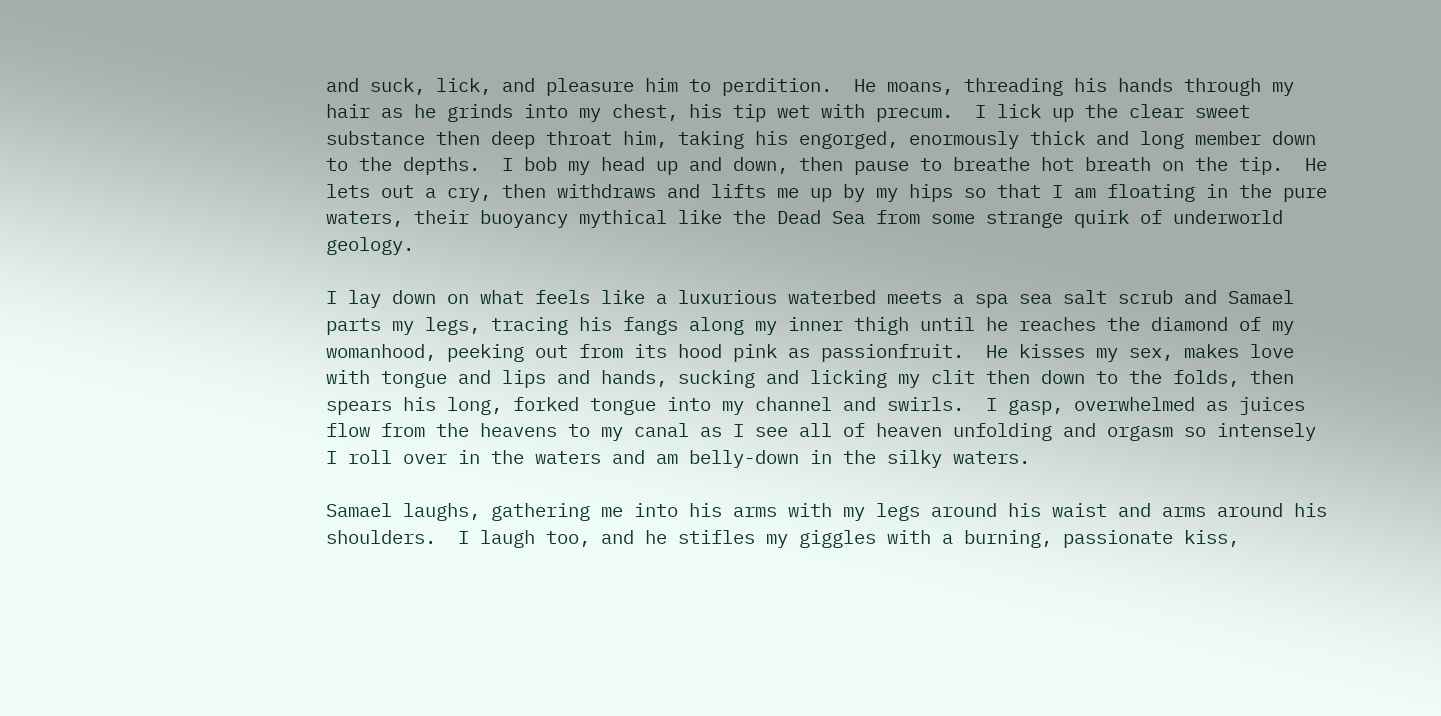and suck, lick, and pleasure him to perdition.  He moans, threading his hands through my hair as he grinds into my chest, his tip wet with precum.  I lick up the clear sweet substance then deep throat him, taking his engorged, enormously thick and long member down to the depths.  I bob my head up and down, then pause to breathe hot breath on the tip.  He lets out a cry, then withdraws and lifts me up by my hips so that I am floating in the pure waters, their buoyancy mythical like the Dead Sea from some strange quirk of underworld geology.

I lay down on what feels like a luxurious waterbed meets a spa sea salt scrub and Samael parts my legs, tracing his fangs along my inner thigh until he reaches the diamond of my womanhood, peeking out from its hood pink as passionfruit.  He kisses my sex, makes love with tongue and lips and hands, sucking and licking my clit then down to the folds, then spears his long, forked tongue into my channel and swirls.  I gasp, overwhelmed as juices flow from the heavens to my canal as I see all of heaven unfolding and orgasm so intensely I roll over in the waters and am belly-down in the silky waters.

Samael laughs, gathering me into his arms with my legs around his waist and arms around his shoulders.  I laugh too, and he stifles my giggles with a burning, passionate kiss,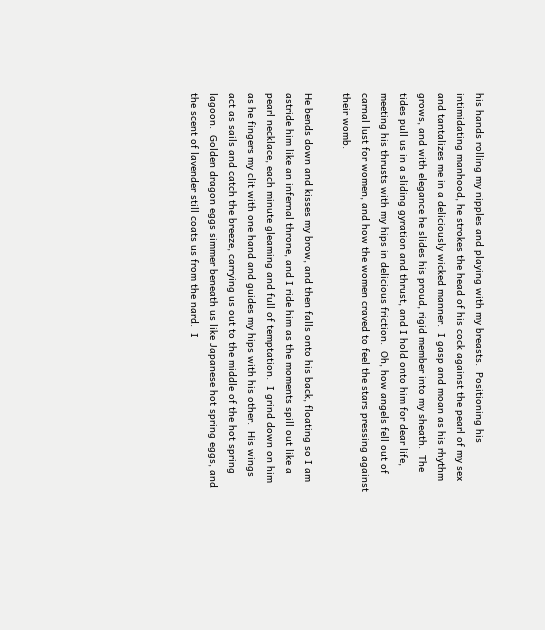his hands rolling my nipples and playing with my breasts.  Positioning his intimidating manhood, he strokes the head of his cock against the pearl of my sex and tantalizes me in a deliciously wicked manner.  I gasp and moan as his rhythm grows, and with elegance he slides his proud, rigid member into my sheath.  The tides pull us in a sliding gyration and thrust, and I hold onto him for dear life, meeting his thrusts with my hips in delicious friction.  Oh, how angels fell out of carnal lust for women, and how the women craved to feel the stars pressing against their womb.

He bends down and kisses my brow, and then falls onto his back, floating so I am astride him like an infernal throne, and I ride him as the moments spill out like a pearl necklace, each minute gleaming and full of temptation.  I grind down on him as he fingers my clit with one hand and guides my hips with his other.  His wings act as sails and catch the breeze, carrying us out to the middle of the hot spring lagoon.  Golden dragon eggs simmer beneath us like Japanese hot spring eggs, and the scent of lavender still coats us from the nard.  I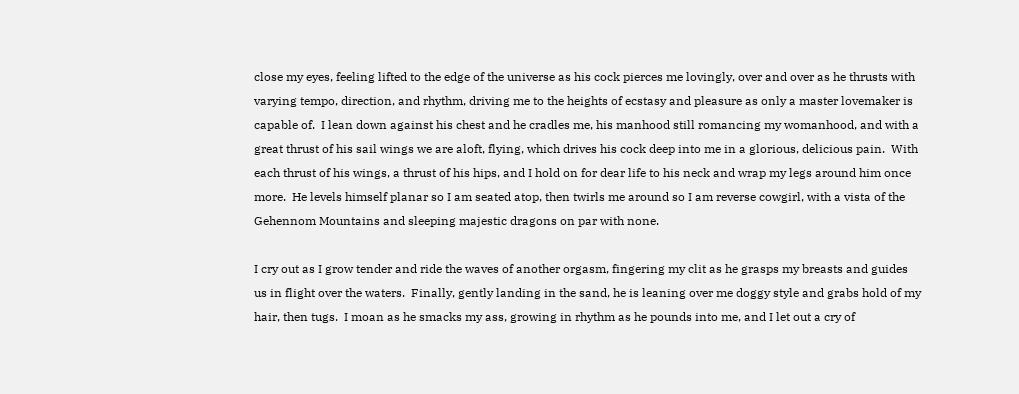close my eyes, feeling lifted to the edge of the universe as his cock pierces me lovingly, over and over as he thrusts with varying tempo, direction, and rhythm, driving me to the heights of ecstasy and pleasure as only a master lovemaker is capable of.  I lean down against his chest and he cradles me, his manhood still romancing my womanhood, and with a great thrust of his sail wings we are aloft, flying, which drives his cock deep into me in a glorious, delicious pain.  With each thrust of his wings, a thrust of his hips, and I hold on for dear life to his neck and wrap my legs around him once more.  He levels himself planar so I am seated atop, then twirls me around so I am reverse cowgirl, with a vista of the Gehennom Mountains and sleeping majestic dragons on par with none.

I cry out as I grow tender and ride the waves of another orgasm, fingering my clit as he grasps my breasts and guides us in flight over the waters.  Finally, gently landing in the sand, he is leaning over me doggy style and grabs hold of my hair, then tugs.  I moan as he smacks my ass, growing in rhythm as he pounds into me, and I let out a cry of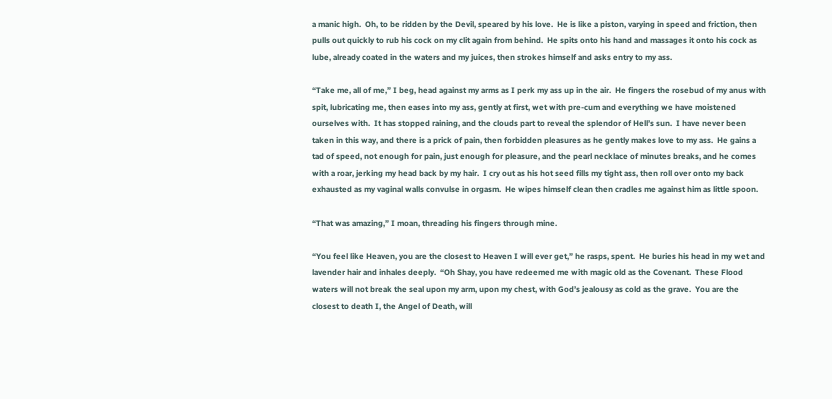a manic high.  Oh, to be ridden by the Devil, speared by his love.  He is like a piston, varying in speed and friction, then pulls out quickly to rub his cock on my clit again from behind.  He spits onto his hand and massages it onto his cock as lube, already coated in the waters and my juices, then strokes himself and asks entry to my ass.

“Take me, all of me,” I beg, head against my arms as I perk my ass up in the air.  He fingers the rosebud of my anus with spit, lubricating me, then eases into my ass, gently at first, wet with pre-cum and everything we have moistened ourselves with.  It has stopped raining, and the clouds part to reveal the splendor of Hell’s sun.  I have never been taken in this way, and there is a prick of pain, then forbidden pleasures as he gently makes love to my ass.  He gains a tad of speed, not enough for pain, just enough for pleasure, and the pearl necklace of minutes breaks, and he comes with a roar, jerking my head back by my hair.  I cry out as his hot seed fills my tight ass, then roll over onto my back exhausted as my vaginal walls convulse in orgasm.  He wipes himself clean then cradles me against him as little spoon.

“That was amazing,” I moan, threading his fingers through mine.

“You feel like Heaven, you are the closest to Heaven I will ever get,” he rasps, spent.  He buries his head in my wet and lavender hair and inhales deeply.  “Oh Shay, you have redeemed me with magic old as the Covenant.  These Flood waters will not break the seal upon my arm, upon my chest, with God’s jealousy as cold as the grave.  You are the closest to death I, the Angel of Death, will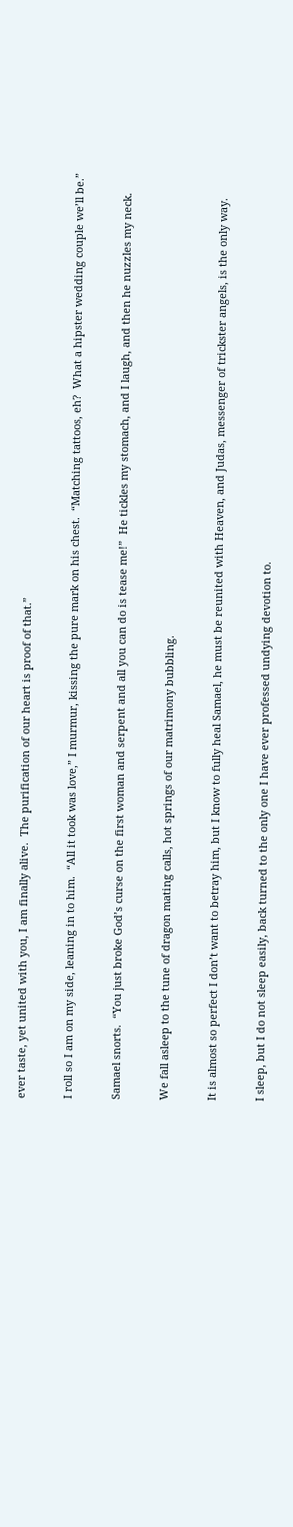ever taste, yet united with you, I am finally alive.  The purification of our heart is proof of that.”

I roll so I am on my side, leaning in to him.  “All it took was love,” I murmur, kissing the pure mark on his chest.  “Matching tattoos, eh?  What a hipster wedding couple we’ll be.”

Samael snorts.  “You just broke God’s curse on the first woman and serpent and all you can do is tease me!”  He tickles my stomach, and I laugh, and then he nuzzles my neck.

We fall asleep to the tune of dragon mating calls, hot springs of our matrimony bubbling.

It is almost so perfect I don’t want to betray him, but I know to fully heal Samael, he must be reunited with Heaven, and Judas, messenger of trickster angels, is the only way.

I sleep, but I do not sleep easily, back turned to the only one I have ever professed undying devotion to.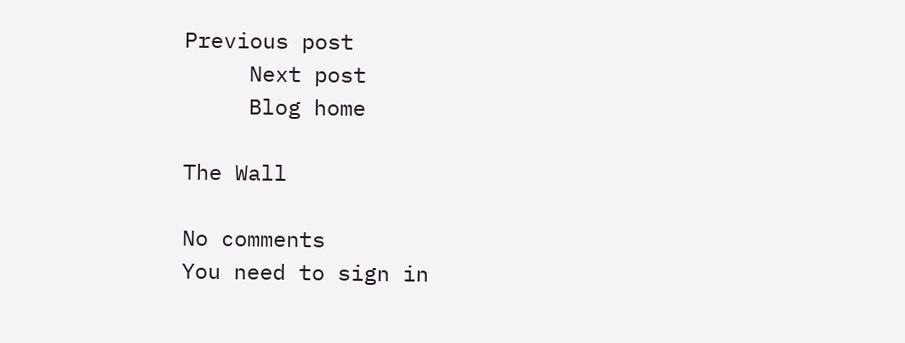Previous post
     Next post
     Blog home

The Wall

No comments
You need to sign in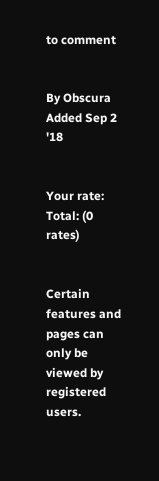to comment


By Obscura
Added Sep 2 '18


Your rate:
Total: (0 rates)


Certain features and pages can only be viewed by registered users.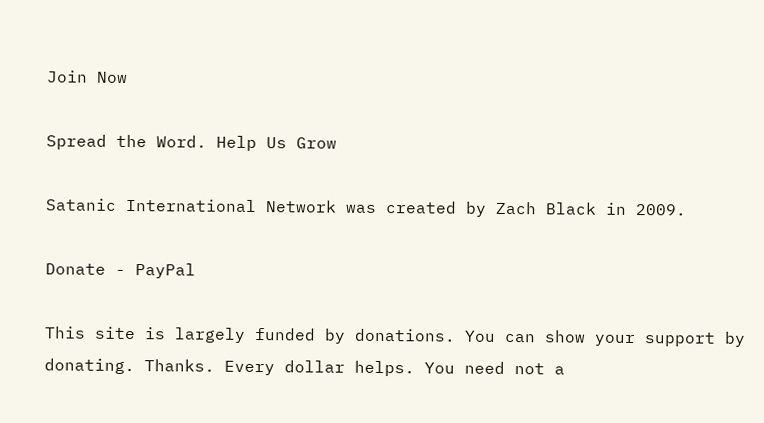Join Now

Spread the Word. Help Us Grow

Satanic International Network was created by Zach Black in 2009.

Donate - PayPal

This site is largely funded by donations. You can show your support by donating. Thanks. Every dollar helps. You need not a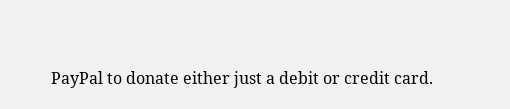PayPal to donate either just a debit or credit card.